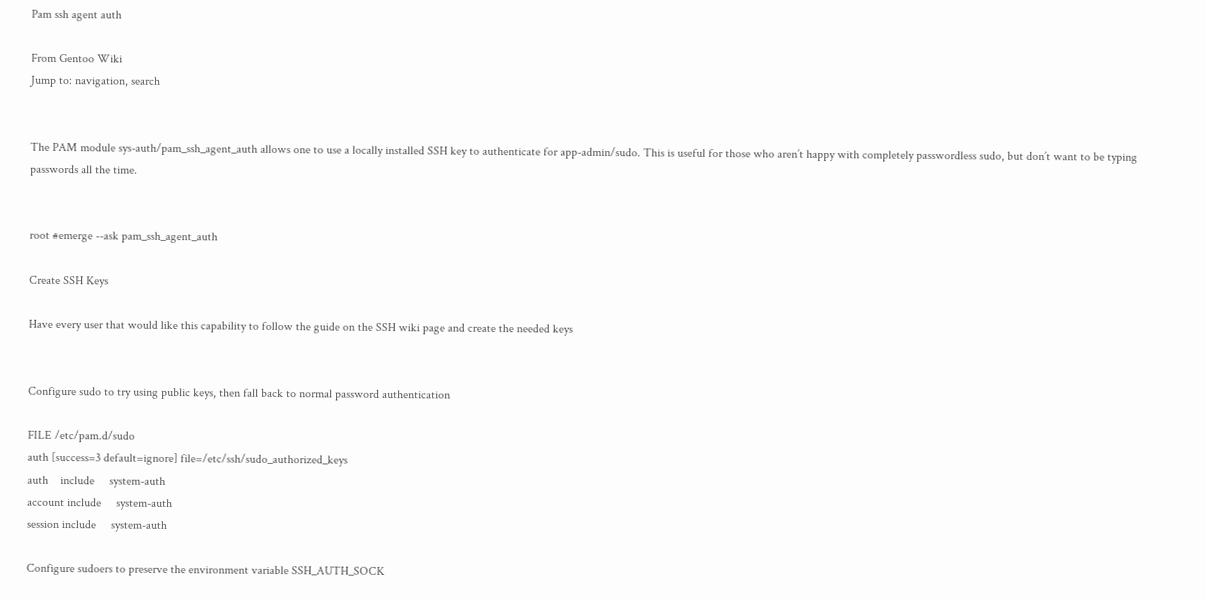Pam ssh agent auth

From Gentoo Wiki
Jump to: navigation, search


The PAM module sys-auth/pam_ssh_agent_auth allows one to use a locally installed SSH key to authenticate for app-admin/sudo. This is useful for those who aren’t happy with completely passwordless sudo, but don’t want to be typing passwords all the time.


root #emerge --ask pam_ssh_agent_auth

Create SSH Keys

Have every user that would like this capability to follow the guide on the SSH wiki page and create the needed keys


Configure sudo to try using public keys, then fall back to normal password authentication

FILE /etc/pam.d/sudo
auth [success=3 default=ignore] file=/etc/ssh/sudo_authorized_keys
auth    include     system-auth
account include     system-auth
session include     system-auth

Configure sudoers to preserve the environment variable SSH_AUTH_SOCK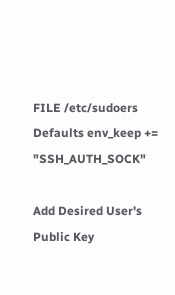FILE /etc/sudoers
Defaults env_keep += "SSH_AUTH_SOCK"

Add Desired User's Public Key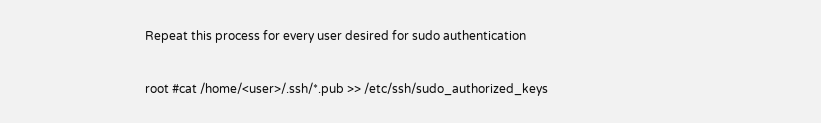Repeat this process for every user desired for sudo authentication

root #cat /home/<user>/.ssh/*.pub >> /etc/ssh/sudo_authorized_keys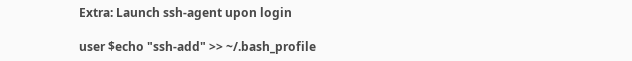Extra: Launch ssh-agent upon login

user $echo "ssh-add" >> ~/.bash_profile